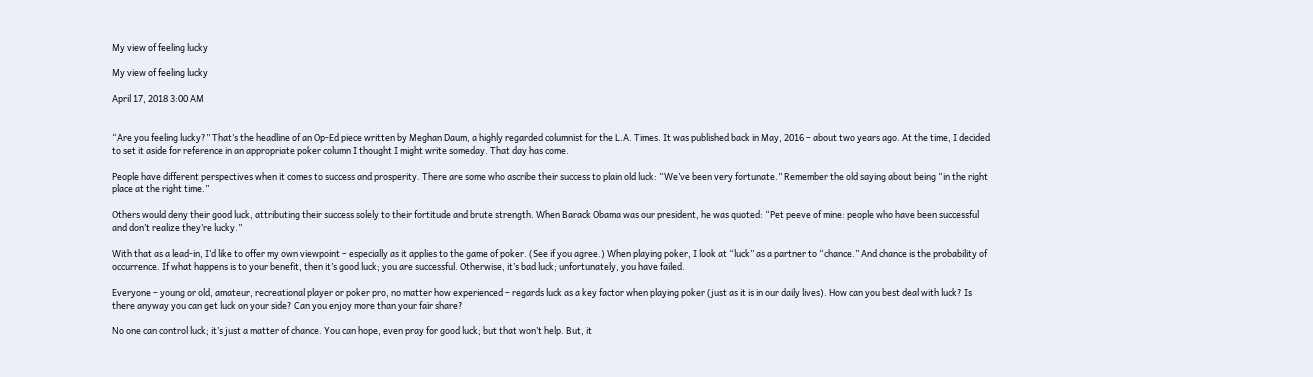My view of feeling lucky

My view of feeling lucky

April 17, 2018 3:00 AM


“Are you feeling lucky?” That’s the headline of an Op-Ed piece written by Meghan Daum, a highly regarded columnist for the L.A. Times. It was published back in May, 2016 – about two years ago. At the time, I decided to set it aside for reference in an appropriate poker column I thought I might write someday. That day has come.

People have different perspectives when it comes to success and prosperity. There are some who ascribe their success to plain old luck: “We’ve been very fortunate.” Remember the old saying about being “in the right place at the right time.”

Others would deny their good luck, attributing their success solely to their fortitude and brute strength. When Barack Obama was our president, he was quoted: “Pet peeve of mine: people who have been successful and don’t realize they’re lucky.”

With that as a lead-in, I’d like to offer my own viewpoint – especially as it applies to the game of poker. (See if you agree.) When playing poker, I look at “luck” as a partner to “chance.” And chance is the probability of occurrence. If what happens is to your benefit, then it’s good luck; you are successful. Otherwise, it’s bad luck; unfortunately, you have failed.

Everyone – young or old, amateur, recreational player or poker pro, no matter how experienced – regards luck as a key factor when playing poker (just as it is in our daily lives). How can you best deal with luck? Is there anyway you can get luck on your side? Can you enjoy more than your fair share?

No one can control luck; it’s just a matter of chance. You can hope, even pray for good luck; but that won’t help. But, it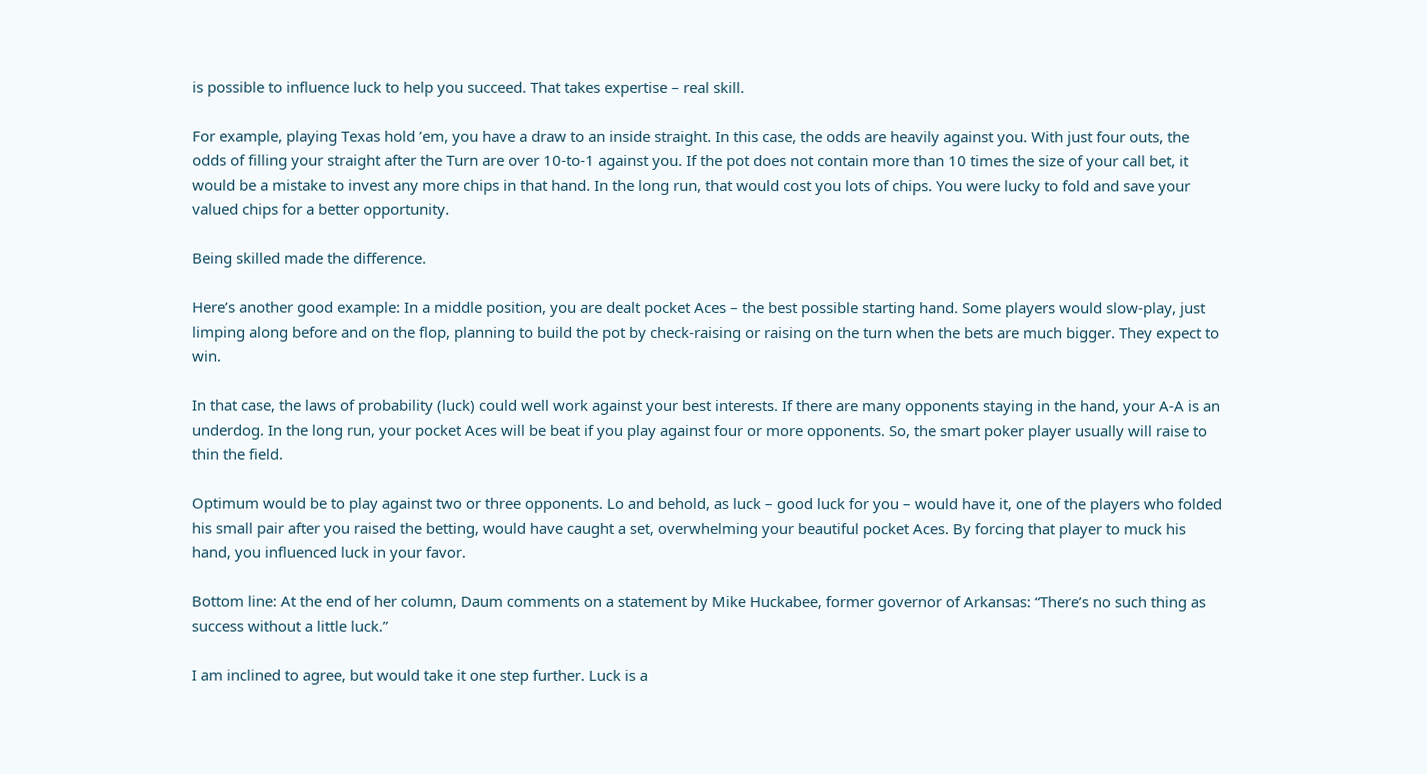is possible to influence luck to help you succeed. That takes expertise – real skill.

For example, playing Texas hold ’em, you have a draw to an inside straight. In this case, the odds are heavily against you. With just four outs, the odds of filling your straight after the Turn are over 10-to-1 against you. If the pot does not contain more than 10 times the size of your call bet, it would be a mistake to invest any more chips in that hand. In the long run, that would cost you lots of chips. You were lucky to fold and save your valued chips for a better opportunity.

Being skilled made the difference.

Here’s another good example: In a middle position, you are dealt pocket Aces – the best possible starting hand. Some players would slow-play, just limping along before and on the flop, planning to build the pot by check-raising or raising on the turn when the bets are much bigger. They expect to win.

In that case, the laws of probability (luck) could well work against your best interests. If there are many opponents staying in the hand, your A-A is an underdog. In the long run, your pocket Aces will be beat if you play against four or more opponents. So, the smart poker player usually will raise to thin the field.

Optimum would be to play against two or three opponents. Lo and behold, as luck – good luck for you – would have it, one of the players who folded his small pair after you raised the betting, would have caught a set, overwhelming your beautiful pocket Aces. By forcing that player to muck his hand, you influenced luck in your favor.

Bottom line: At the end of her column, Daum comments on a statement by Mike Huckabee, former governor of Arkansas: “There’s no such thing as success without a little luck.”

I am inclined to agree, but would take it one step further. Luck is a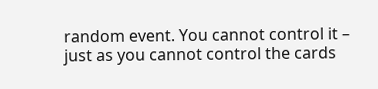random event. You cannot control it – just as you cannot control the cards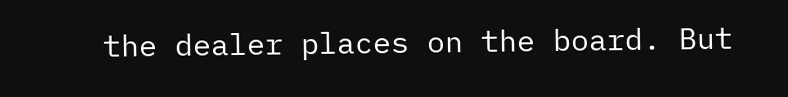the dealer places on the board. But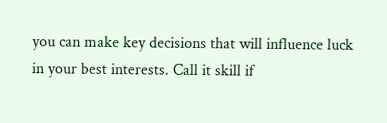you can make key decisions that will influence luck in your best interests. Call it skill if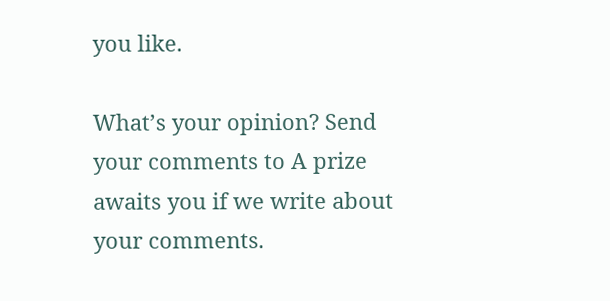you like.

What’s your opinion? Send your comments to A prize awaits you if we write about your comments.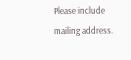Please include mailing address.